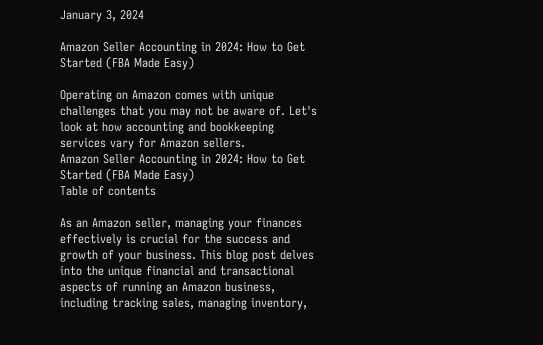January 3, 2024

Amazon Seller Accounting in 2024: How to Get Started (FBA Made Easy)

Operating on Amazon comes with unique challenges that you may not be aware of. Let's look at how accounting and bookkeeping services vary for Amazon sellers.
Amazon Seller Accounting in 2024: How to Get Started (FBA Made Easy)
Table of contents

As an Amazon seller, managing your finances effectively is crucial for the success and growth of your business. This blog post delves into the unique financial and transactional aspects of running an Amazon business, including tracking sales, managing inventory,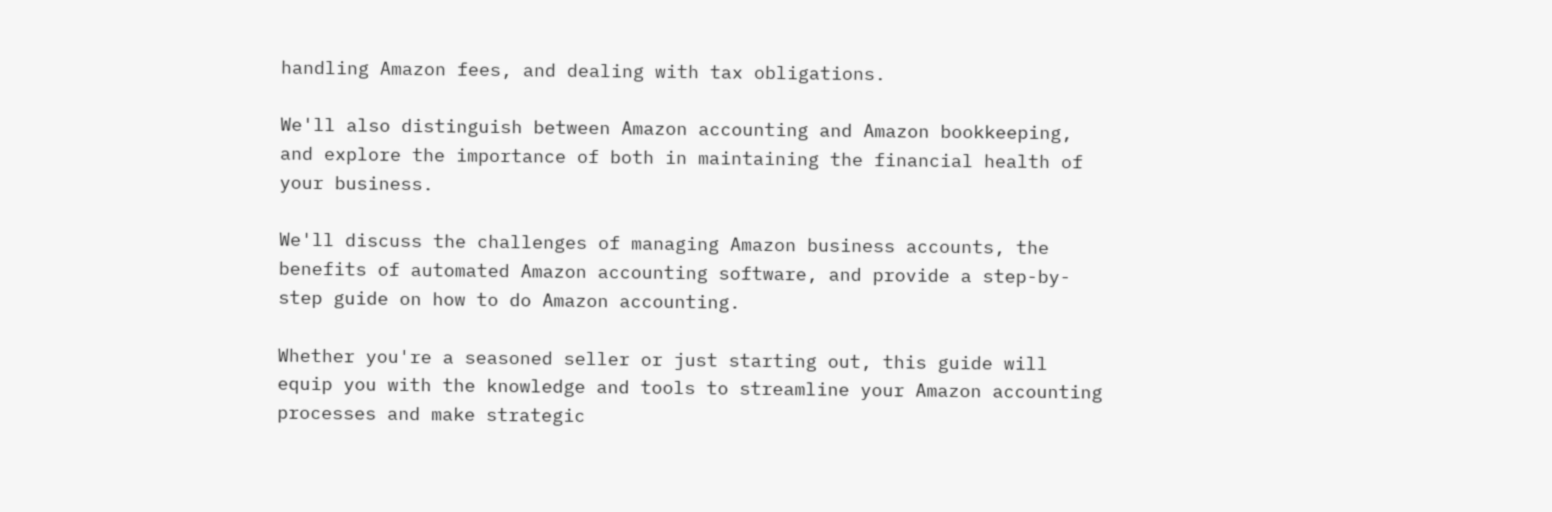handling Amazon fees, and dealing with tax obligations.

We'll also distinguish between Amazon accounting and Amazon bookkeeping, and explore the importance of both in maintaining the financial health of your business.

We'll discuss the challenges of managing Amazon business accounts, the benefits of automated Amazon accounting software, and provide a step-by-step guide on how to do Amazon accounting.

Whether you're a seasoned seller or just starting out, this guide will equip you with the knowledge and tools to streamline your Amazon accounting processes and make strategic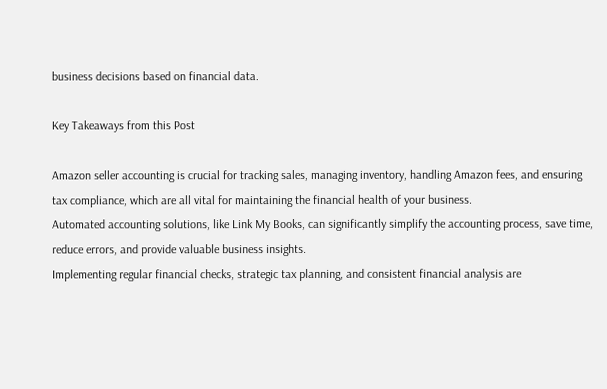business decisions based on financial data.

Key Takeaways from this Post

Amazon seller accounting is crucial for tracking sales, managing inventory, handling Amazon fees, and ensuring tax compliance, which are all vital for maintaining the financial health of your business.
Automated accounting solutions, like Link My Books, can significantly simplify the accounting process, save time, reduce errors, and provide valuable business insights.
Implementing regular financial checks, strategic tax planning, and consistent financial analysis are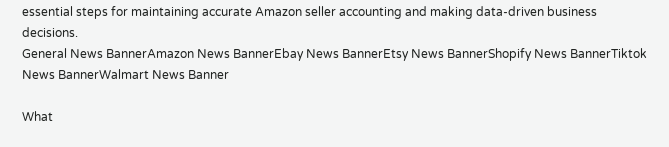essential steps for maintaining accurate Amazon seller accounting and making data-driven business decisions.
General News BannerAmazon News BannerEbay News BannerEtsy News BannerShopify News BannerTiktok News BannerWalmart News Banner

What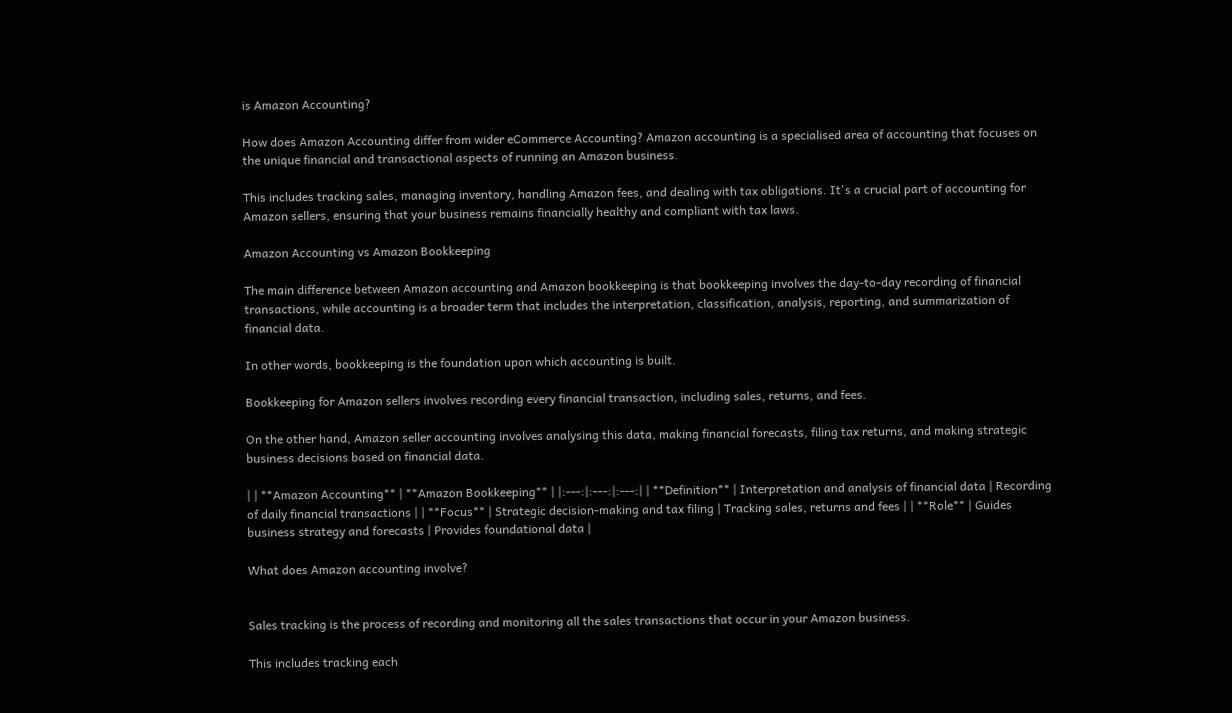is Amazon Accounting?

How does Amazon Accounting differ from wider eCommerce Accounting? Amazon accounting is a specialised area of accounting that focuses on the unique financial and transactional aspects of running an Amazon business.

This includes tracking sales, managing inventory, handling Amazon fees, and dealing with tax obligations. It's a crucial part of accounting for Amazon sellers, ensuring that your business remains financially healthy and compliant with tax laws.

Amazon Accounting vs Amazon Bookkeeping

The main difference between Amazon accounting and Amazon bookkeeping is that bookkeeping involves the day-to-day recording of financial transactions, while accounting is a broader term that includes the interpretation, classification, analysis, reporting, and summarization of financial data.

In other words, bookkeeping is the foundation upon which accounting is built.

Bookkeeping for Amazon sellers involves recording every financial transaction, including sales, returns, and fees.

On the other hand, Amazon seller accounting involves analysing this data, making financial forecasts, filing tax returns, and making strategic business decisions based on financial data.

| | **Amazon Accounting** | **Amazon Bookkeeping** | |:---:|:---:|:---:| | **Definition** | Interpretation and analysis of financial data | Recording of daily financial transactions | | **Focus** | Strategic decision-making and tax filing | Tracking sales, returns and fees | | **Role** | Guides business strategy and forecasts | Provides foundational data |

What does Amazon accounting involve?


Sales tracking is the process of recording and monitoring all the sales transactions that occur in your Amazon business.

This includes tracking each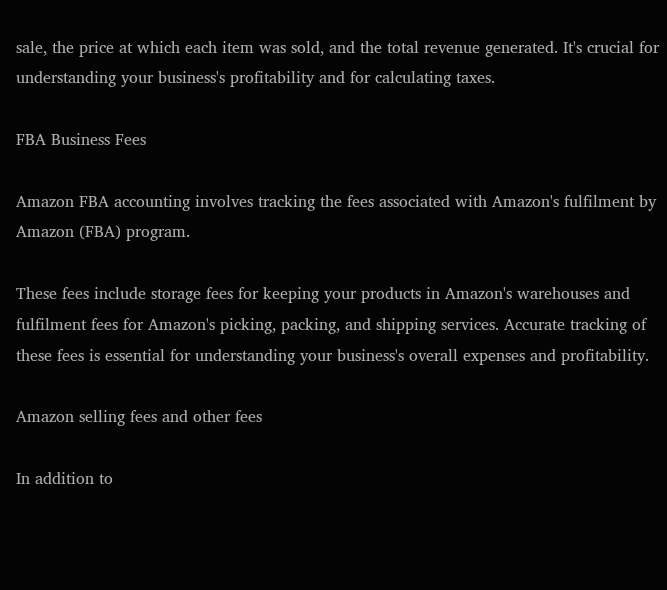sale, the price at which each item was sold, and the total revenue generated. It's crucial for understanding your business's profitability and for calculating taxes.

FBA Business Fees

Amazon FBA accounting involves tracking the fees associated with Amazon's fulfilment by Amazon (FBA) program.

These fees include storage fees for keeping your products in Amazon's warehouses and fulfilment fees for Amazon's picking, packing, and shipping services. Accurate tracking of these fees is essential for understanding your business's overall expenses and profitability.

Amazon selling fees and other fees

In addition to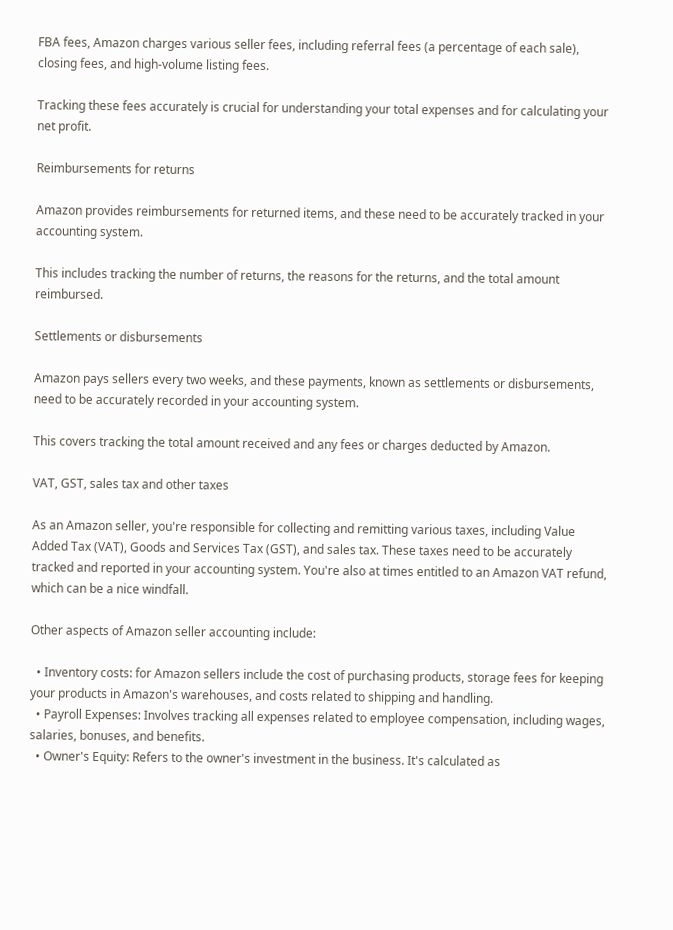FBA fees, Amazon charges various seller fees, including referral fees (a percentage of each sale), closing fees, and high-volume listing fees.

Tracking these fees accurately is crucial for understanding your total expenses and for calculating your net profit.

Reimbursements for returns

Amazon provides reimbursements for returned items, and these need to be accurately tracked in your accounting system.

This includes tracking the number of returns, the reasons for the returns, and the total amount reimbursed.

Settlements or disbursements

Amazon pays sellers every two weeks, and these payments, known as settlements or disbursements, need to be accurately recorded in your accounting system.

This covers tracking the total amount received and any fees or charges deducted by Amazon.

VAT, GST, sales tax and other taxes

As an Amazon seller, you're responsible for collecting and remitting various taxes, including Value Added Tax (VAT), Goods and Services Tax (GST), and sales tax. These taxes need to be accurately tracked and reported in your accounting system. You're also at times entitled to an Amazon VAT refund, which can be a nice windfall.

Other aspects of Amazon seller accounting include:

  • Inventory costs: for Amazon sellers include the cost of purchasing products, storage fees for keeping your products in Amazon's warehouses, and costs related to shipping and handling.
  • Payroll Expenses: Involves tracking all expenses related to employee compensation, including wages, salaries, bonuses, and benefits.
  • Owner's Equity: Refers to the owner's investment in the business. It's calculated as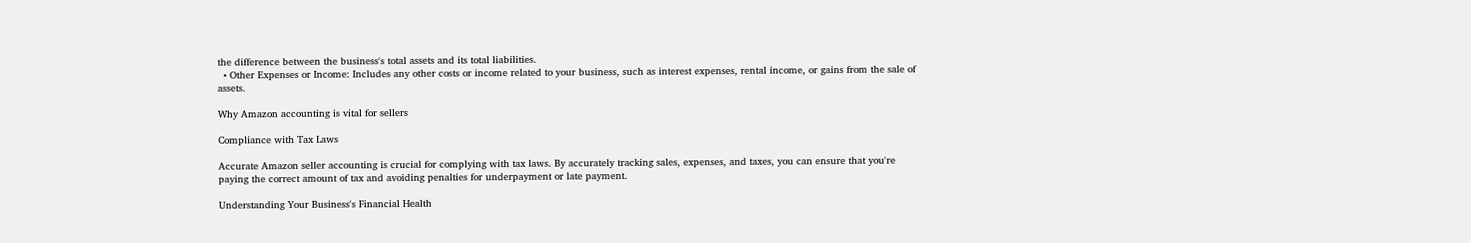the difference between the business's total assets and its total liabilities.
  • Other Expenses or Income: Includes any other costs or income related to your business, such as interest expenses, rental income, or gains from the sale of assets.

Why Amazon accounting is vital for sellers

Compliance with Tax Laws

Accurate Amazon seller accounting is crucial for complying with tax laws. By accurately tracking sales, expenses, and taxes, you can ensure that you're paying the correct amount of tax and avoiding penalties for underpayment or late payment.

Understanding Your Business's Financial Health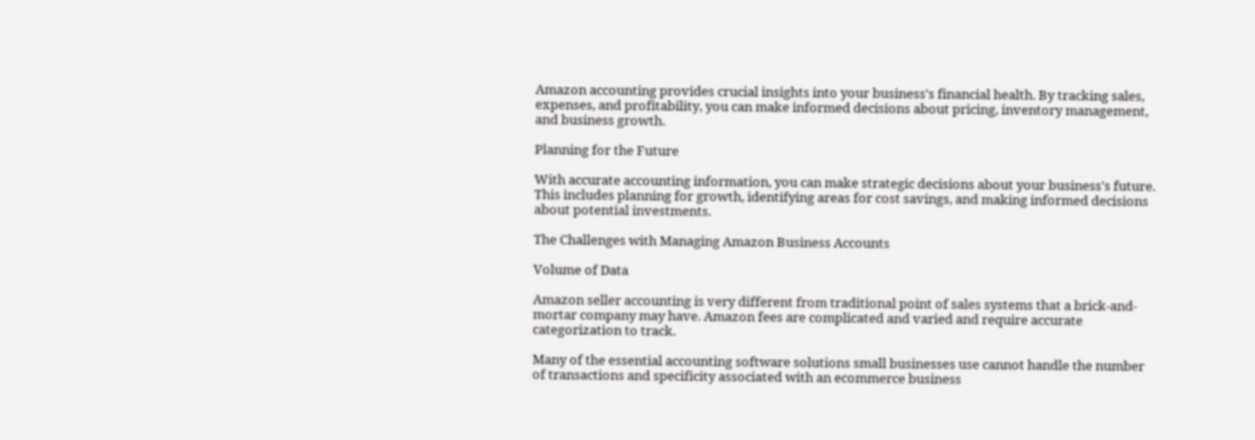Amazon accounting provides crucial insights into your business's financial health. By tracking sales, expenses, and profitability, you can make informed decisions about pricing, inventory management, and business growth.

Planning for the Future

With accurate accounting information, you can make strategic decisions about your business's future. This includes planning for growth, identifying areas for cost savings, and making informed decisions about potential investments.

The Challenges with Managing Amazon Business Accounts

Volume of Data

Amazon seller accounting is very different from traditional point of sales systems that a brick-and-mortar company may have. Amazon fees are complicated and varied and require accurate categorization to track.

Many of the essential accounting software solutions small businesses use cannot handle the number of transactions and specificity associated with an ecommerce business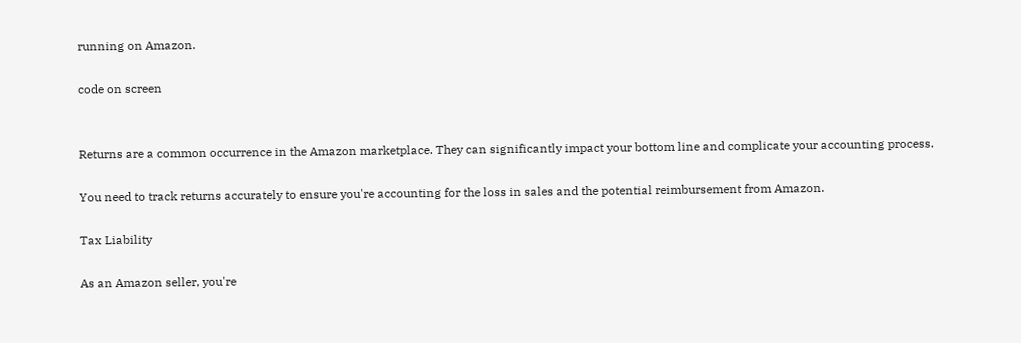running on Amazon.

code on screen


Returns are a common occurrence in the Amazon marketplace. They can significantly impact your bottom line and complicate your accounting process.

You need to track returns accurately to ensure you're accounting for the loss in sales and the potential reimbursement from Amazon.

Tax Liability

As an Amazon seller, you're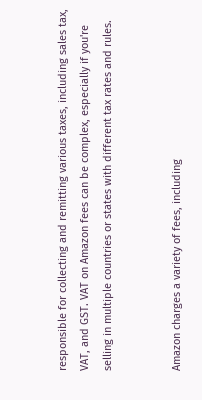responsible for collecting and remitting various taxes, including sales tax, VAT, and GST. VAT on Amazon fees can be complex, especially if you're selling in multiple countries or states with different tax rates and rules.


Amazon charges a variety of fees, including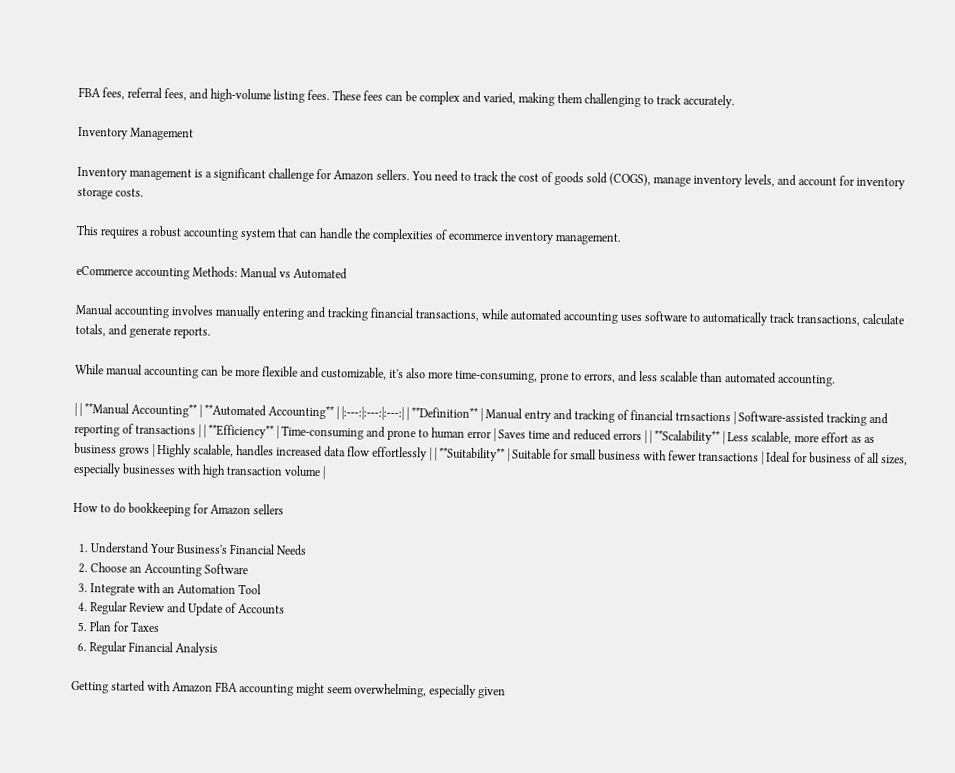FBA fees, referral fees, and high-volume listing fees. These fees can be complex and varied, making them challenging to track accurately.

Inventory Management

Inventory management is a significant challenge for Amazon sellers. You need to track the cost of goods sold (COGS), manage inventory levels, and account for inventory storage costs.

This requires a robust accounting system that can handle the complexities of ecommerce inventory management.

eCommerce accounting Methods: Manual vs Automated

Manual accounting involves manually entering and tracking financial transactions, while automated accounting uses software to automatically track transactions, calculate totals, and generate reports.

While manual accounting can be more flexible and customizable, it's also more time-consuming, prone to errors, and less scalable than automated accounting.

| | **Manual Accounting** | **Automated Accounting** | |:---:|:---:|:---:| | **Definition** | Manual entry and tracking of financial trnsactions | Software-assisted tracking and reporting of transactions | | **Efficiency** | Time-consuming and prone to human error | Saves time and reduced errors | | **Scalability** | Less scalable, more effort as as business grows | Highly scalable, handles increased data flow effortlessly | | **Suitability** | Suitable for small business with fewer transactions | Ideal for business of all sizes, especially businesses with high transaction volume |

How to do bookkeeping for Amazon sellers

  1. Understand Your Business's Financial Needs
  2. Choose an Accounting Software
  3. Integrate with an Automation Tool
  4. Regular Review and Update of Accounts
  5. Plan for Taxes
  6. Regular Financial Analysis

Getting started with Amazon FBA accounting might seem overwhelming, especially given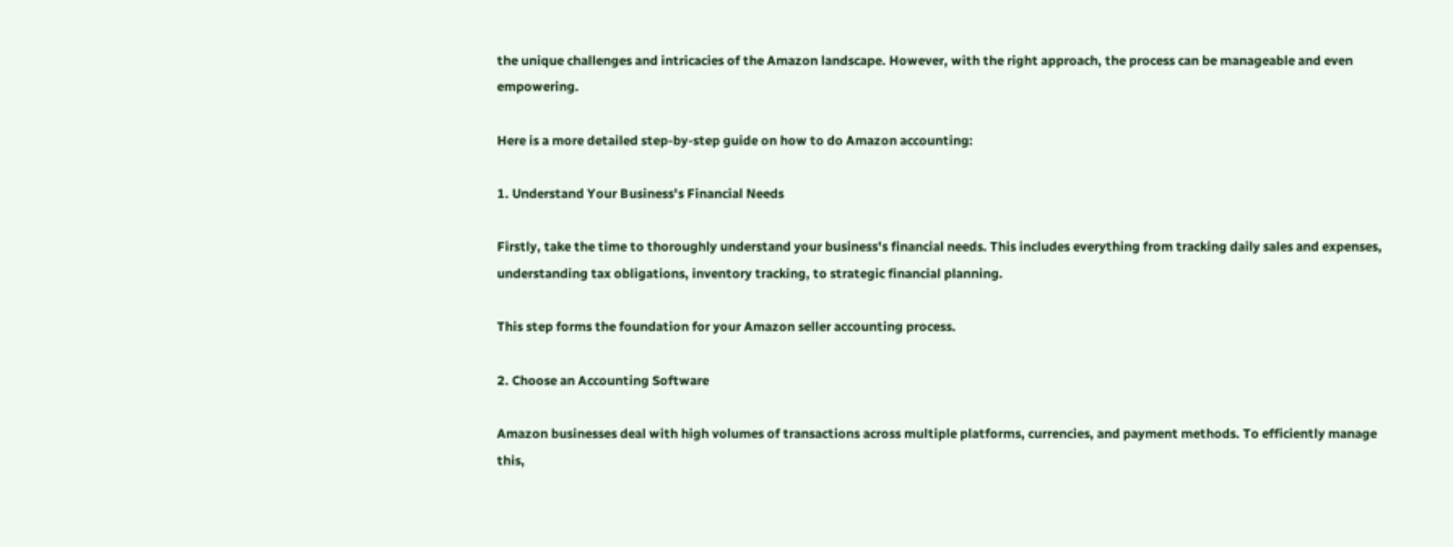the unique challenges and intricacies of the Amazon landscape. However, with the right approach, the process can be manageable and even empowering.

Here is a more detailed step-by-step guide on how to do Amazon accounting:

1. Understand Your Business's Financial Needs

Firstly, take the time to thoroughly understand your business's financial needs. This includes everything from tracking daily sales and expenses, understanding tax obligations, inventory tracking, to strategic financial planning.

This step forms the foundation for your Amazon seller accounting process.

2. Choose an Accounting Software

Amazon businesses deal with high volumes of transactions across multiple platforms, currencies, and payment methods. To efficiently manage this,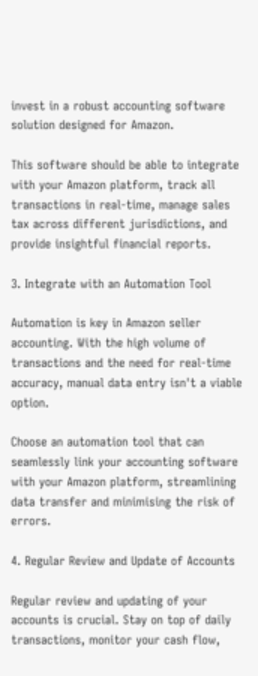invest in a robust accounting software solution designed for Amazon.

This software should be able to integrate with your Amazon platform, track all transactions in real-time, manage sales tax across different jurisdictions, and provide insightful financial reports.

3. Integrate with an Automation Tool

Automation is key in Amazon seller accounting. With the high volume of transactions and the need for real-time accuracy, manual data entry isn't a viable option.

Choose an automation tool that can seamlessly link your accounting software with your Amazon platform, streamlining data transfer and minimising the risk of errors.

4. Regular Review and Update of Accounts

Regular review and updating of your accounts is crucial. Stay on top of daily transactions, monitor your cash flow,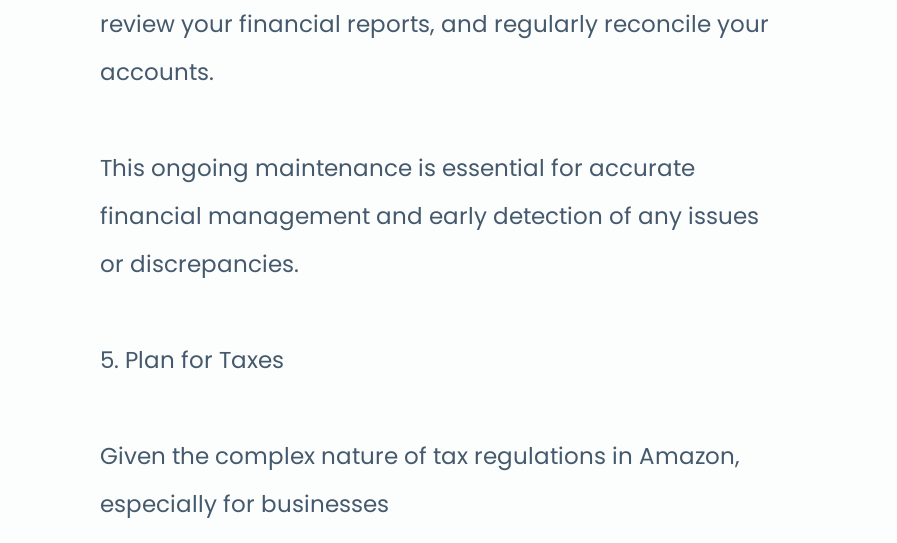review your financial reports, and regularly reconcile your accounts.

This ongoing maintenance is essential for accurate financial management and early detection of any issues or discrepancies.

5. Plan for Taxes

Given the complex nature of tax regulations in Amazon, especially for businesses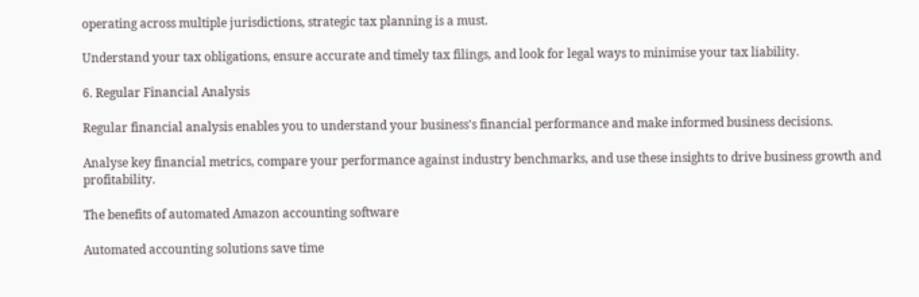operating across multiple jurisdictions, strategic tax planning is a must.

Understand your tax obligations, ensure accurate and timely tax filings, and look for legal ways to minimise your tax liability.

6. Regular Financial Analysis

Regular financial analysis enables you to understand your business's financial performance and make informed business decisions.

Analyse key financial metrics, compare your performance against industry benchmarks, and use these insights to drive business growth and profitability.

The benefits of automated Amazon accounting software

Automated accounting solutions save time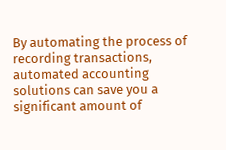By automating the process of recording transactions, automated accounting solutions can save you a significant amount of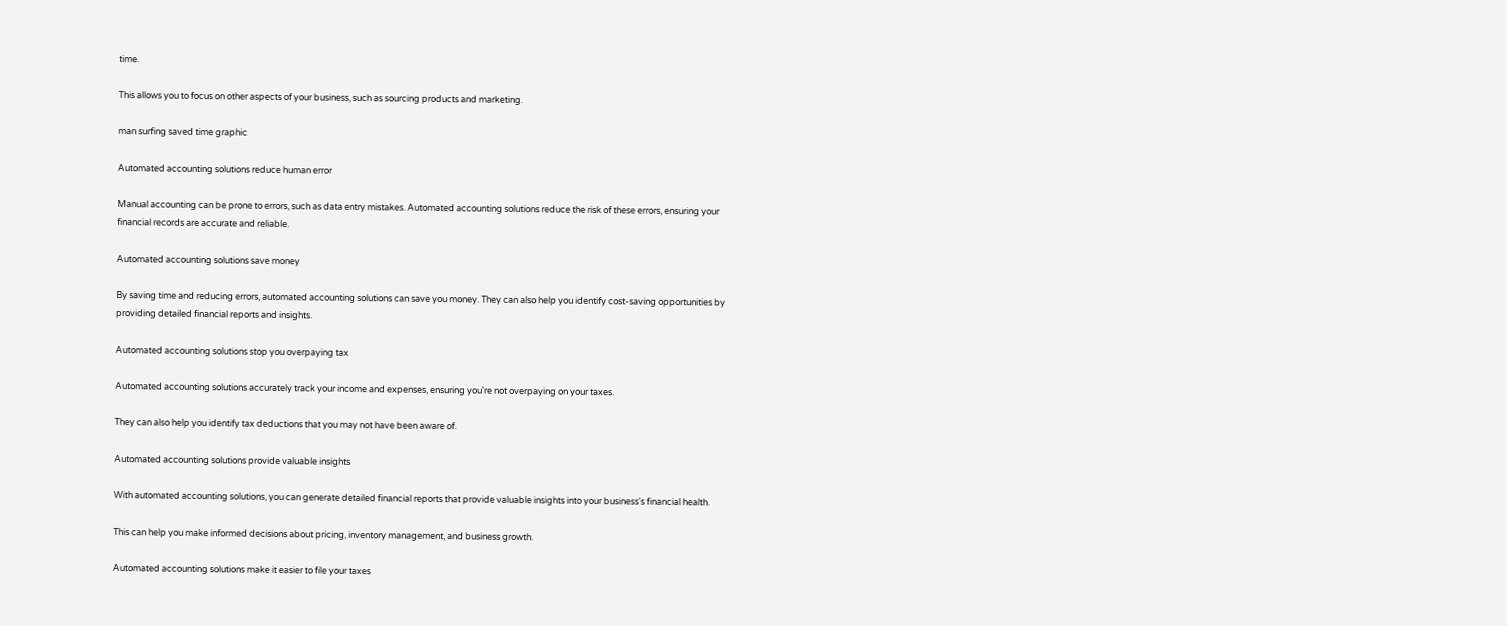time.

This allows you to focus on other aspects of your business, such as sourcing products and marketing.

man surfing saved time graphic

Automated accounting solutions reduce human error

Manual accounting can be prone to errors, such as data entry mistakes. Automated accounting solutions reduce the risk of these errors, ensuring your financial records are accurate and reliable.

Automated accounting solutions save money

By saving time and reducing errors, automated accounting solutions can save you money. They can also help you identify cost-saving opportunities by providing detailed financial reports and insights.

Automated accounting solutions stop you overpaying tax

Automated accounting solutions accurately track your income and expenses, ensuring you're not overpaying on your taxes.

They can also help you identify tax deductions that you may not have been aware of.

Automated accounting solutions provide valuable insights

With automated accounting solutions, you can generate detailed financial reports that provide valuable insights into your business's financial health.

This can help you make informed decisions about pricing, inventory management, and business growth.

Automated accounting solutions make it easier to file your taxes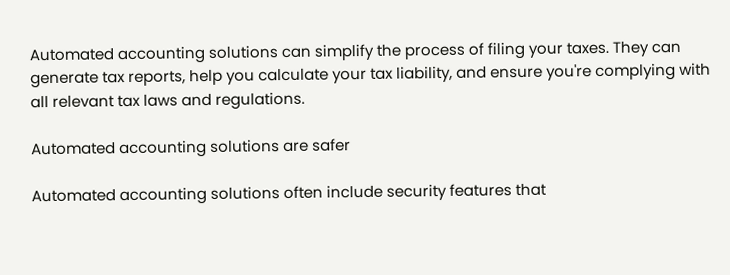Automated accounting solutions can simplify the process of filing your taxes. They can generate tax reports, help you calculate your tax liability, and ensure you're complying with all relevant tax laws and regulations.

Automated accounting solutions are safer

Automated accounting solutions often include security features that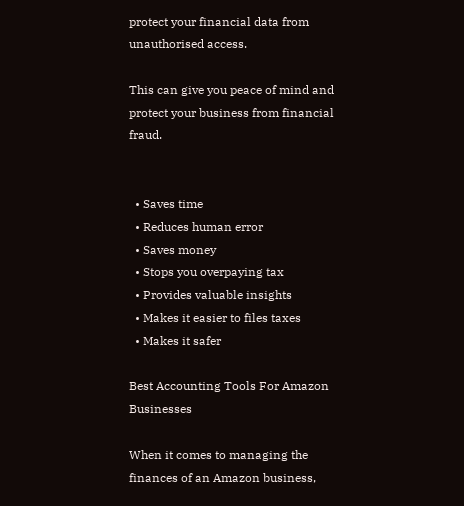protect your financial data from unauthorised access.

This can give you peace of mind and protect your business from financial fraud.


  • Saves time
  • Reduces human error
  • Saves money
  • Stops you overpaying tax
  • Provides valuable insights
  • Makes it easier to files taxes
  • Makes it safer

Best Accounting Tools For Amazon Businesses

When it comes to managing the finances of an Amazon business,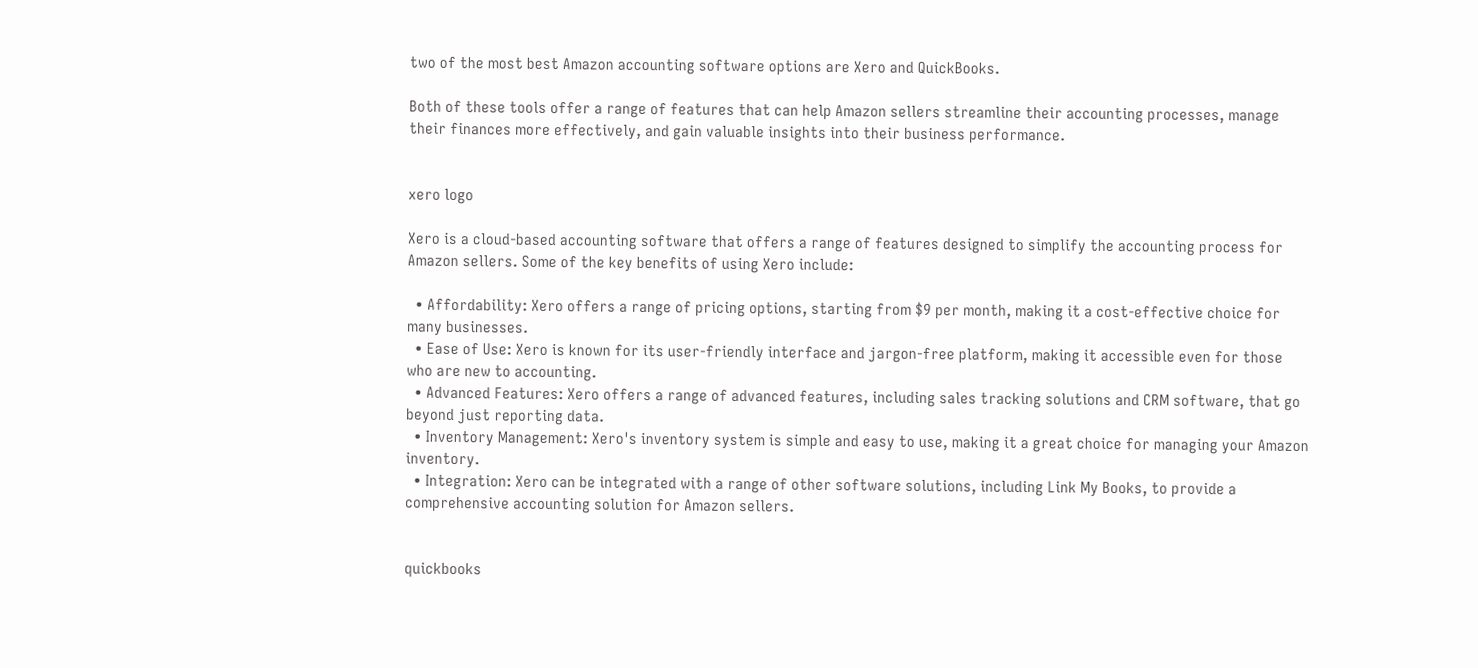two of the most best Amazon accounting software options are Xero and QuickBooks.

Both of these tools offer a range of features that can help Amazon sellers streamline their accounting processes, manage their finances more effectively, and gain valuable insights into their business performance.


xero logo

Xero is a cloud-based accounting software that offers a range of features designed to simplify the accounting process for Amazon sellers. Some of the key benefits of using Xero include:

  • Affordability: Xero offers a range of pricing options, starting from $9 per month, making it a cost-effective choice for many businesses.
  • Ease of Use: Xero is known for its user-friendly interface and jargon-free platform, making it accessible even for those who are new to accounting.
  • Advanced Features: Xero offers a range of advanced features, including sales tracking solutions and CRM software, that go beyond just reporting data.
  • Inventory Management: Xero's inventory system is simple and easy to use, making it a great choice for managing your Amazon inventory.
  • Integration: Xero can be integrated with a range of other software solutions, including Link My Books, to provide a comprehensive accounting solution for Amazon sellers.


quickbooks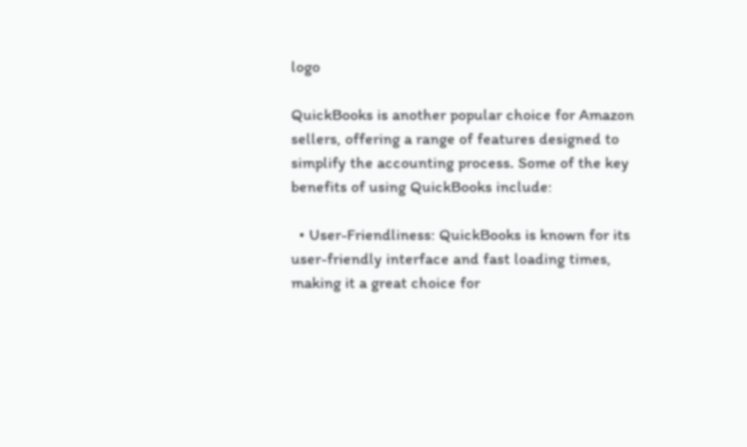logo

QuickBooks is another popular choice for Amazon sellers, offering a range of features designed to simplify the accounting process. Some of the key benefits of using QuickBooks include:

  • User-Friendliness: QuickBooks is known for its user-friendly interface and fast loading times, making it a great choice for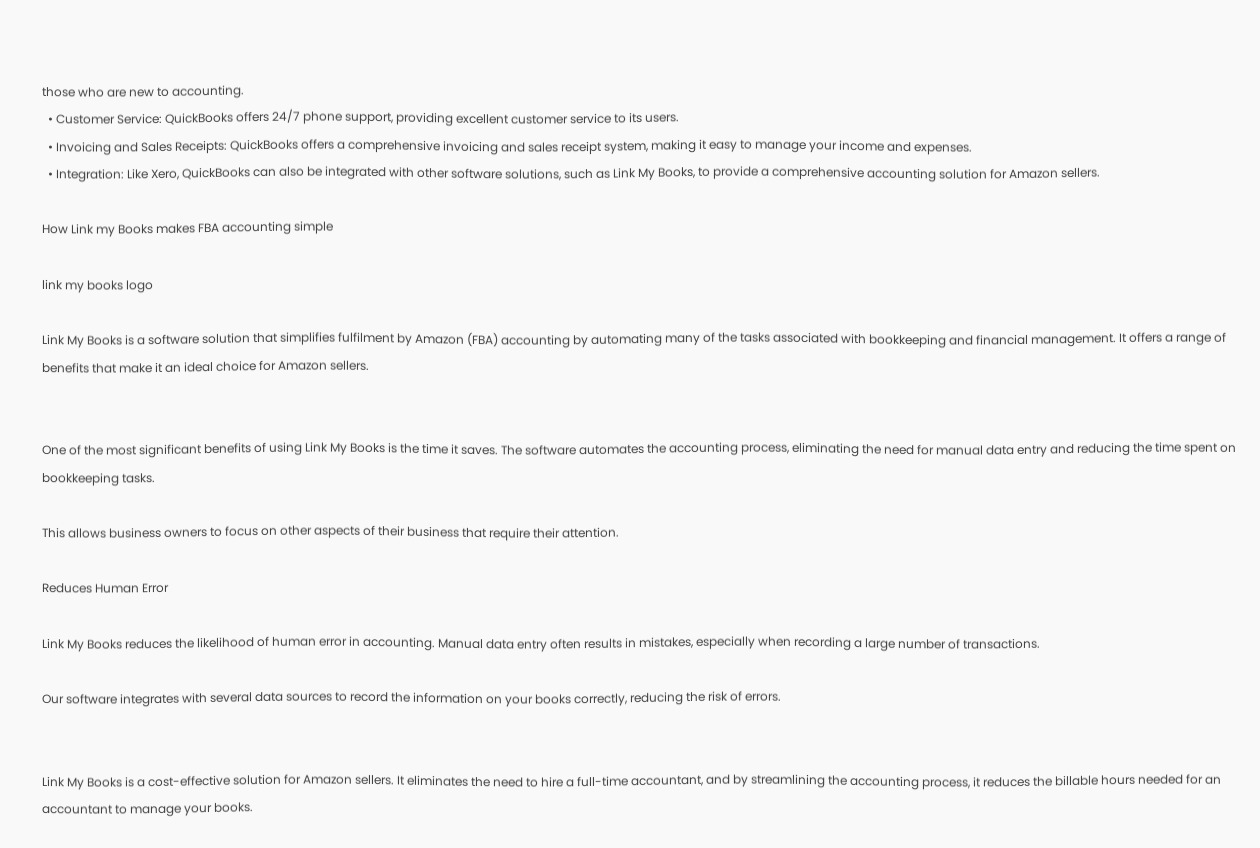those who are new to accounting.
  • Customer Service: QuickBooks offers 24/7 phone support, providing excellent customer service to its users.
  • Invoicing and Sales Receipts: QuickBooks offers a comprehensive invoicing and sales receipt system, making it easy to manage your income and expenses.
  • Integration: Like Xero, QuickBooks can also be integrated with other software solutions, such as Link My Books, to provide a comprehensive accounting solution for Amazon sellers.

How Link my Books makes FBA accounting simple

link my books logo

Link My Books is a software solution that simplifies fulfilment by Amazon (FBA) accounting by automating many of the tasks associated with bookkeeping and financial management. It offers a range of benefits that make it an ideal choice for Amazon sellers.


One of the most significant benefits of using Link My Books is the time it saves. The software automates the accounting process, eliminating the need for manual data entry and reducing the time spent on bookkeeping tasks.

This allows business owners to focus on other aspects of their business that require their attention.

Reduces Human Error

Link My Books reduces the likelihood of human error in accounting. Manual data entry often results in mistakes, especially when recording a large number of transactions.

Our software integrates with several data sources to record the information on your books correctly, reducing the risk of errors.


Link My Books is a cost-effective solution for Amazon sellers. It eliminates the need to hire a full-time accountant, and by streamlining the accounting process, it reduces the billable hours needed for an accountant to manage your books.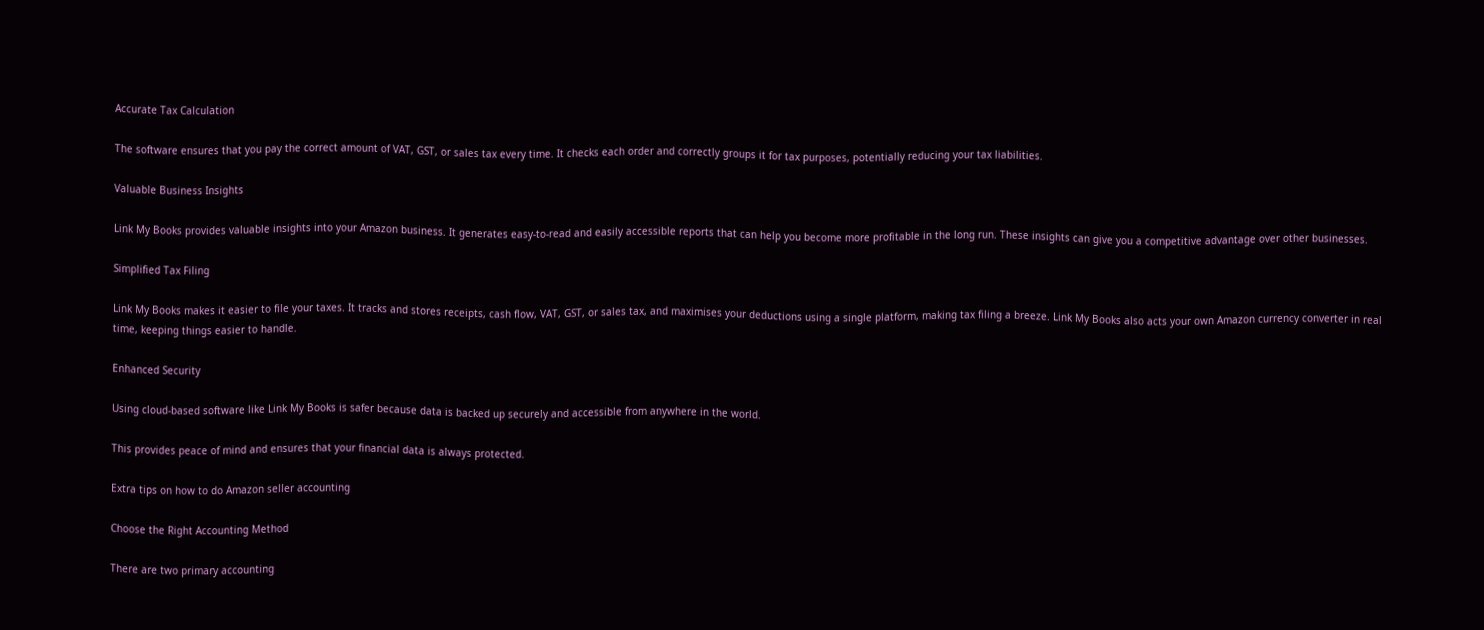Accurate Tax Calculation

The software ensures that you pay the correct amount of VAT, GST, or sales tax every time. It checks each order and correctly groups it for tax purposes, potentially reducing your tax liabilities.

Valuable Business Insights

Link My Books provides valuable insights into your Amazon business. It generates easy-to-read and easily accessible reports that can help you become more profitable in the long run. These insights can give you a competitive advantage over other businesses.

Simplified Tax Filing

Link My Books makes it easier to file your taxes. It tracks and stores receipts, cash flow, VAT, GST, or sales tax, and maximises your deductions using a single platform, making tax filing a breeze. Link My Books also acts your own Amazon currency converter in real time, keeping things easier to handle.

Enhanced Security

Using cloud-based software like Link My Books is safer because data is backed up securely and accessible from anywhere in the world.

This provides peace of mind and ensures that your financial data is always protected.

Extra tips on how to do Amazon seller accounting

Choose the Right Accounting Method

There are two primary accounting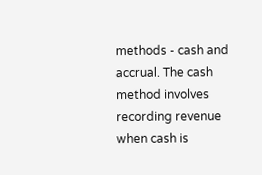methods - cash and accrual. The cash method involves recording revenue when cash is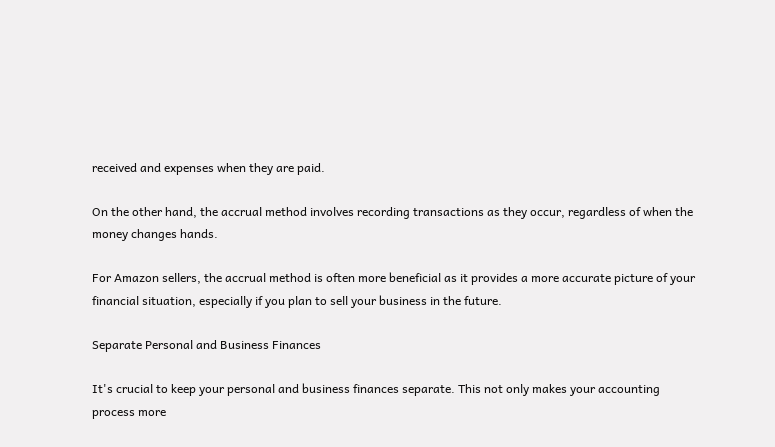received and expenses when they are paid.

On the other hand, the accrual method involves recording transactions as they occur, regardless of when the money changes hands.

For Amazon sellers, the accrual method is often more beneficial as it provides a more accurate picture of your financial situation, especially if you plan to sell your business in the future.

Separate Personal and Business Finances

It's crucial to keep your personal and business finances separate. This not only makes your accounting process more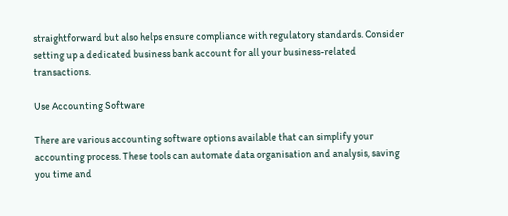straightforward but also helps ensure compliance with regulatory standards. Consider setting up a dedicated business bank account for all your business-related transactions.

Use Accounting Software

There are various accounting software options available that can simplify your accounting process. These tools can automate data organisation and analysis, saving you time and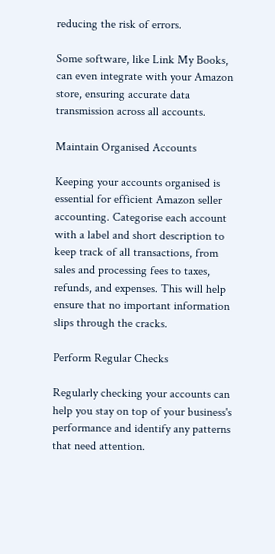reducing the risk of errors.

Some software, like Link My Books, can even integrate with your Amazon store, ensuring accurate data transmission across all accounts.

Maintain Organised Accounts

Keeping your accounts organised is essential for efficient Amazon seller accounting. Categorise each account with a label and short description to keep track of all transactions, from sales and processing fees to taxes, refunds, and expenses. This will help ensure that no important information slips through the cracks.

Perform Regular Checks

Regularly checking your accounts can help you stay on top of your business's performance and identify any patterns that need attention.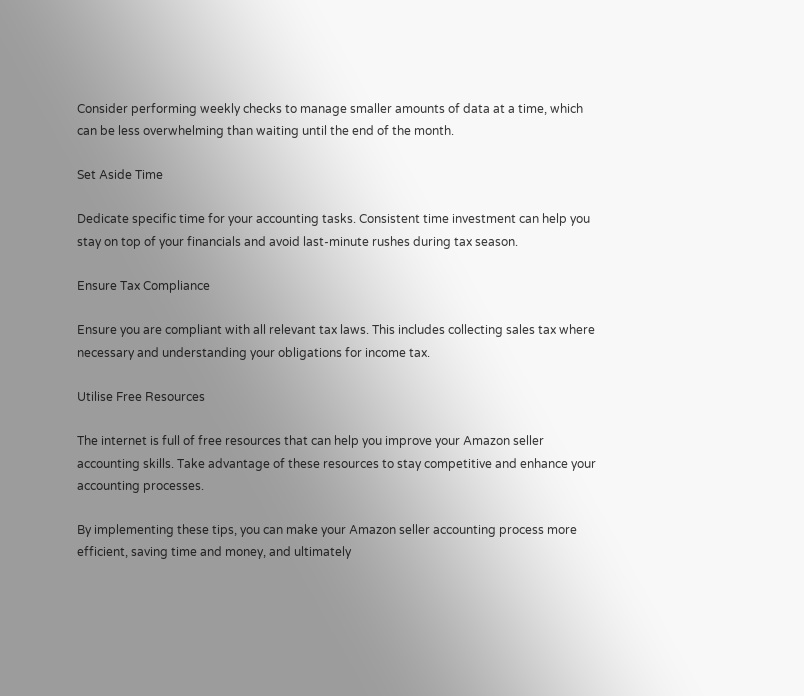Consider performing weekly checks to manage smaller amounts of data at a time, which can be less overwhelming than waiting until the end of the month.

Set Aside Time

Dedicate specific time for your accounting tasks. Consistent time investment can help you stay on top of your financials and avoid last-minute rushes during tax season.

Ensure Tax Compliance

Ensure you are compliant with all relevant tax laws. This includes collecting sales tax where necessary and understanding your obligations for income tax.

Utilise Free Resources

The internet is full of free resources that can help you improve your Amazon seller accounting skills. Take advantage of these resources to stay competitive and enhance your accounting processes.

By implementing these tips, you can make your Amazon seller accounting process more efficient, saving time and money, and ultimately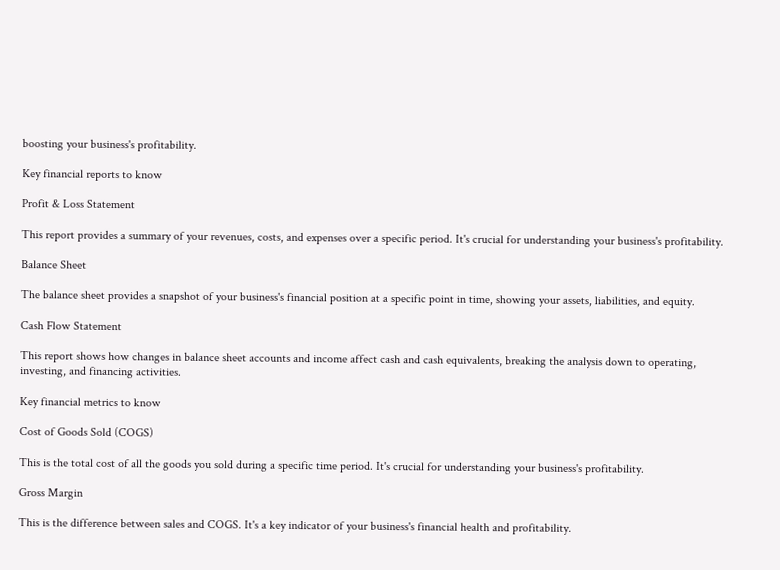boosting your business's profitability.

Key financial reports to know

Profit & Loss Statement

This report provides a summary of your revenues, costs, and expenses over a specific period. It's crucial for understanding your business's profitability.

Balance Sheet

The balance sheet provides a snapshot of your business's financial position at a specific point in time, showing your assets, liabilities, and equity.

Cash Flow Statement

This report shows how changes in balance sheet accounts and income affect cash and cash equivalents, breaking the analysis down to operating, investing, and financing activities.

Key financial metrics to know

Cost of Goods Sold (COGS)

This is the total cost of all the goods you sold during a specific time period. It's crucial for understanding your business's profitability.

Gross Margin

This is the difference between sales and COGS. It's a key indicator of your business's financial health and profitability.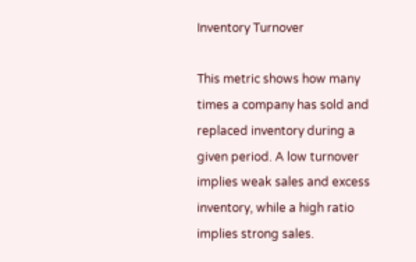Inventory Turnover

This metric shows how many times a company has sold and replaced inventory during a given period. A low turnover implies weak sales and excess inventory, while a high ratio implies strong sales.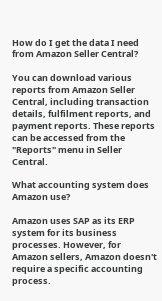How do I get the data I need from Amazon Seller Central?

You can download various reports from Amazon Seller Central, including transaction details, fulfilment reports, and payment reports. These reports can be accessed from the "Reports" menu in Seller Central.

What accounting system does Amazon use?

Amazon uses SAP as its ERP system for its business processes. However, for Amazon sellers, Amazon doesn't require a specific accounting process.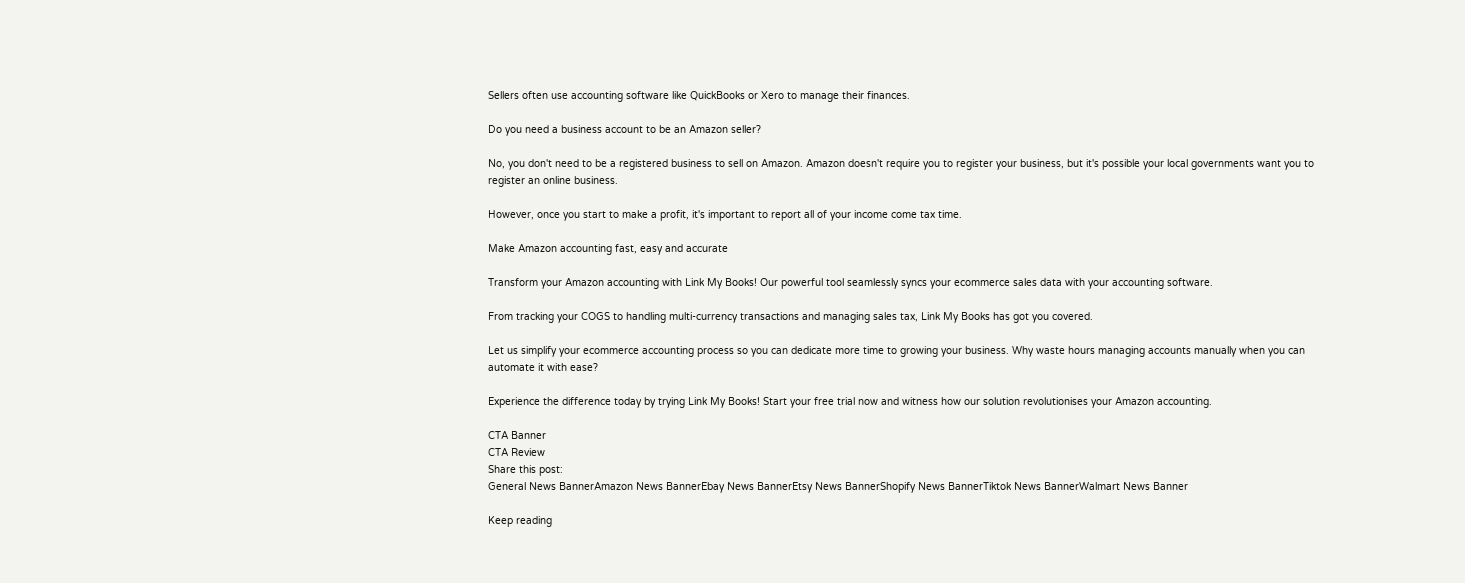Sellers often use accounting software like QuickBooks or Xero to manage their finances.

Do you need a business account to be an Amazon seller?

No, you don't need to be a registered business to sell on Amazon. Amazon doesn't require you to register your business, but it's possible your local governments want you to register an online business.

However, once you start to make a profit, it's important to report all of your income come tax time.

Make Amazon accounting fast, easy and accurate

Transform your Amazon accounting with Link My Books! Our powerful tool seamlessly syncs your ecommerce sales data with your accounting software.

From tracking your COGS to handling multi-currency transactions and managing sales tax, Link My Books has got you covered.

Let us simplify your ecommerce accounting process so you can dedicate more time to growing your business. Why waste hours managing accounts manually when you can automate it with ease?

Experience the difference today by trying Link My Books! Start your free trial now and witness how our solution revolutionises your Amazon accounting.

CTA Banner
CTA Review
Share this post:
General News BannerAmazon News BannerEbay News BannerEtsy News BannerShopify News BannerTiktok News BannerWalmart News Banner

Keep reading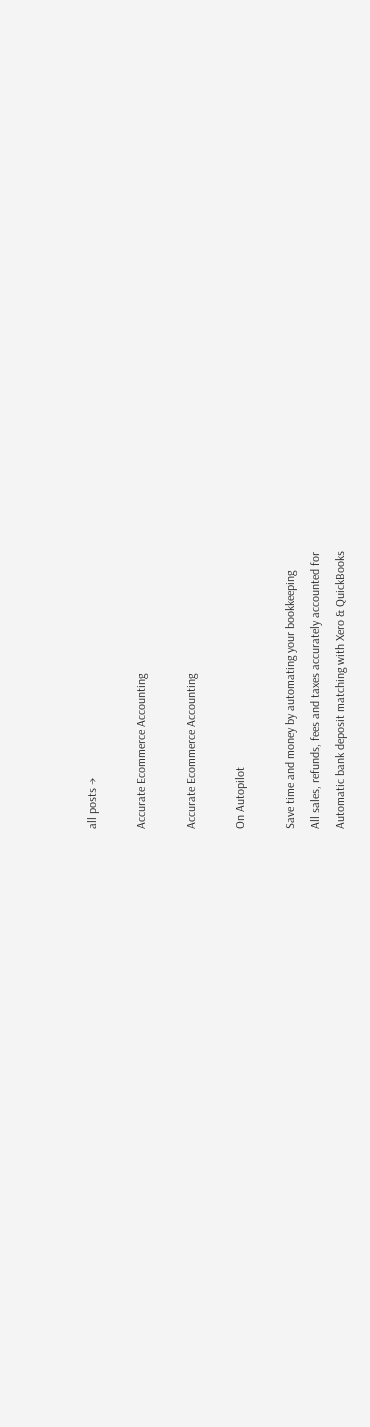all posts →

Accurate Ecommerce Accounting

Accurate Ecommerce Accounting

On Autopilot

Save time and money by automating your bookkeeping
All sales, refunds, fees and taxes accurately accounted for
Automatic bank deposit matching with Xero & QuickBooks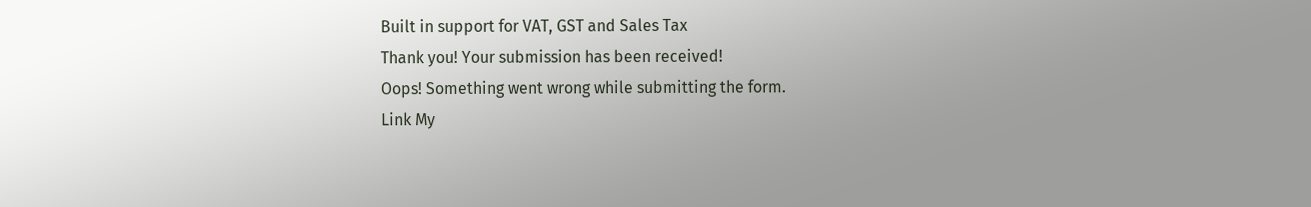Built in support for VAT, GST and Sales Tax
Thank you! Your submission has been received!
Oops! Something went wrong while submitting the form.
Link My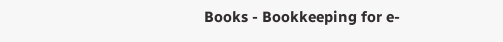Books - Bookkeeping for e-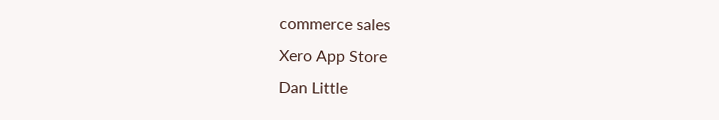commerce sales
Xero App Store
Dan Little